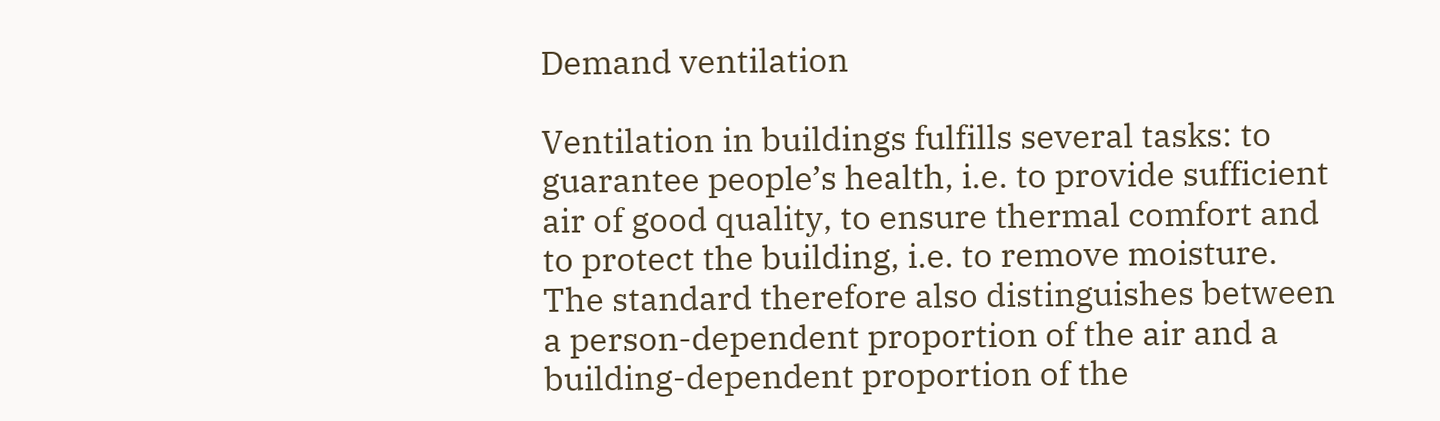Demand ventilation

Ventilation in buildings fulfills several tasks: to guarantee people’s health, i.e. to provide sufficient air of good quality, to ensure thermal comfort and to protect the building, i.e. to remove moisture. The standard therefore also distinguishes between a person-dependent proportion of the air and a building-dependent proportion of the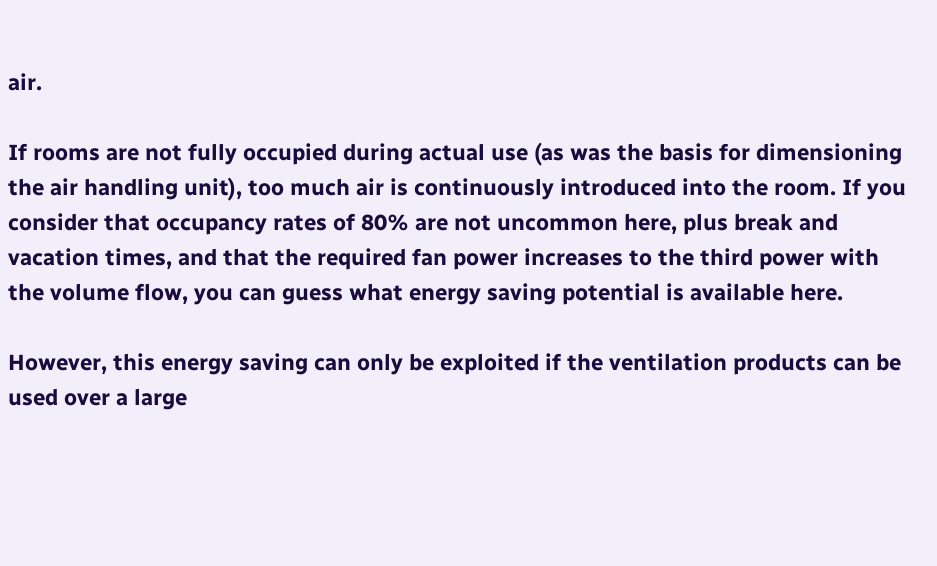air.

If rooms are not fully occupied during actual use (as was the basis for dimensioning the air handling unit), too much air is continuously introduced into the room. If you consider that occupancy rates of 80% are not uncommon here, plus break and vacation times, and that the required fan power increases to the third power with the volume flow, you can guess what energy saving potential is available here.

However, this energy saving can only be exploited if the ventilation products can be used over a large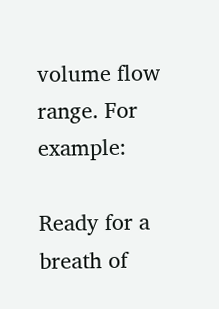volume flow range. For example:

Ready for a breath of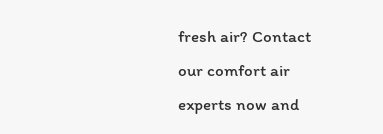fresh air? Contact our comfort air experts now and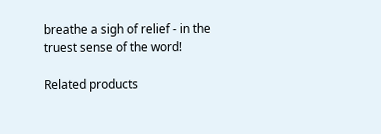breathe a sigh of relief - in the truest sense of the word!

Related products